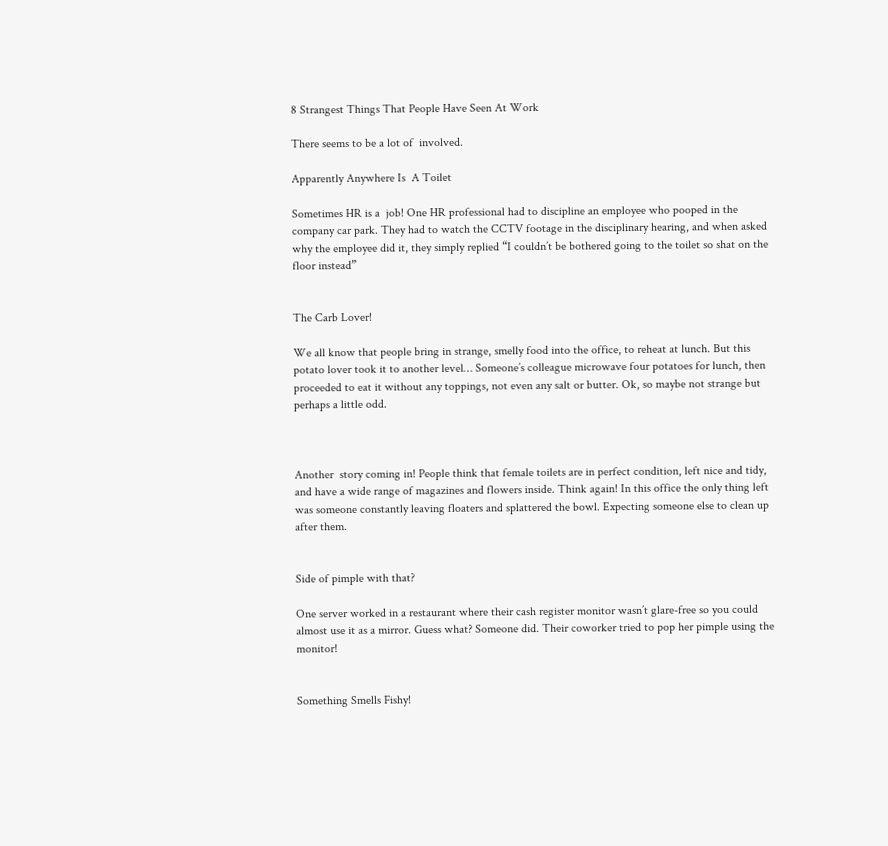8 Strangest Things That People Have Seen At Work

There seems to be a lot of  involved.

Apparently Anywhere Is  A Toilet

Sometimes HR is a  job! One HR professional had to discipline an employee who pooped in the company car park. They had to watch the CCTV footage in the disciplinary hearing, and when asked why the employee did it, they simply replied “I couldn’t be bothered going to the toilet so shat on the floor instead”


The Carb Lover!

We all know that people bring in strange, smelly food into the office, to reheat at lunch. But this potato lover took it to another level… Someone’s colleague microwave four potatoes for lunch, then proceeded to eat it without any toppings, not even any salt or butter. Ok, so maybe not strange but perhaps a little odd.



Another  story coming in! People think that female toilets are in perfect condition, left nice and tidy, and have a wide range of magazines and flowers inside. Think again! In this office the only thing left was someone constantly leaving floaters and splattered the bowl. Expecting someone else to clean up after them.


Side of pimple with that?

One server worked in a restaurant where their cash register monitor wasn’t glare-free so you could almost use it as a mirror. Guess what? Someone did. Their coworker tried to pop her pimple using the monitor!


Something Smells Fishy!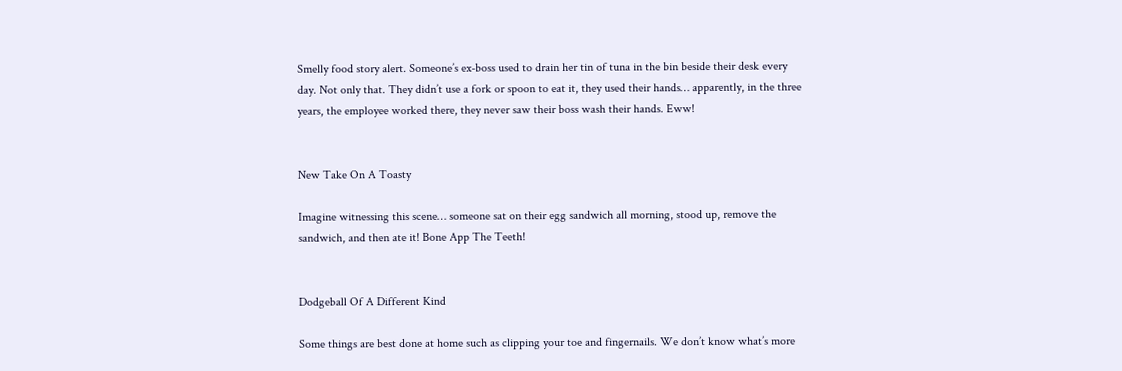Smelly food story alert. Someone’s ex-boss used to drain her tin of tuna in the bin beside their desk every day. Not only that. They didn’t use a fork or spoon to eat it, they used their hands… apparently, in the three years, the employee worked there, they never saw their boss wash their hands. Eww!


New Take On A Toasty

Imagine witnessing this scene… someone sat on their egg sandwich all morning, stood up, remove the sandwich, and then ate it! Bone App The Teeth!


Dodgeball Of A Different Kind

Some things are best done at home such as clipping your toe and fingernails. We don’t know what’s more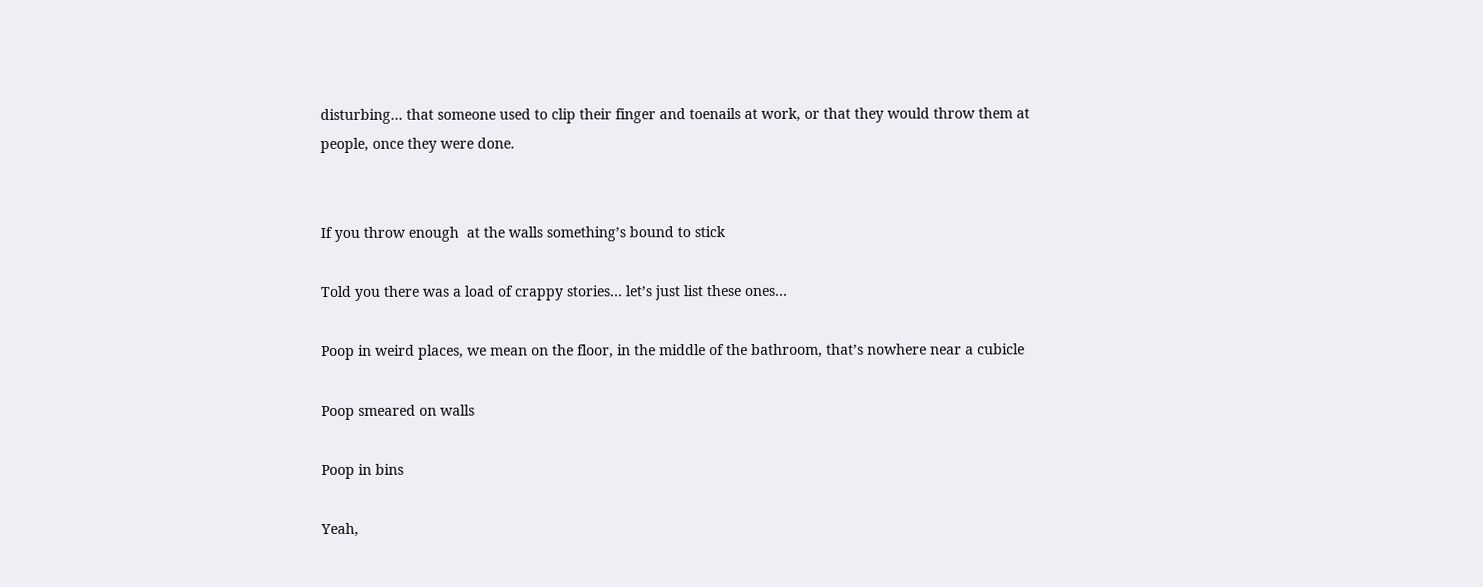disturbing… that someone used to clip their finger and toenails at work, or that they would throw them at people, once they were done.


If you throw enough  at the walls something’s bound to stick

Told you there was a load of crappy stories… let’s just list these ones…

Poop in weird places, we mean on the floor, in the middle of the bathroom, that’s nowhere near a cubicle

Poop smeared on walls

Poop in bins

Yeah,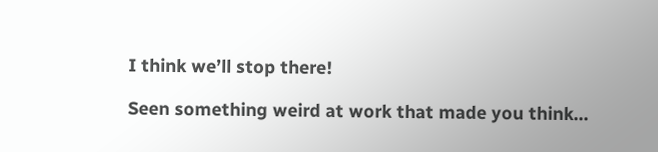I think we’ll stop there!

Seen something weird at work that made you think…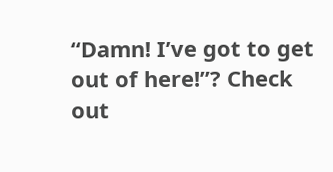“Damn! I’ve got to get out of here!”? Check out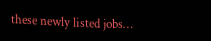these newly listed jobs…